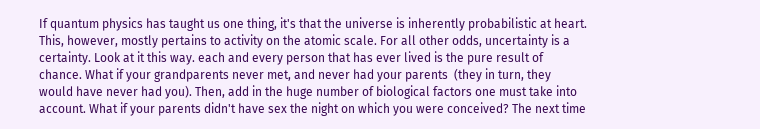If quantum physics has taught us one thing, it's that the universe is inherently probabilistic at heart. This, however, mostly pertains to activity on the atomic scale. For all other odds, uncertainty is a certainty. Look at it this way. each and every person that has ever lived is the pure result of chance. What if your grandparents never met, and never had your parents  (they in turn, they would have never had you). Then, add in the huge number of biological factors one must take into account. What if your parents didn't have sex the night on which you were conceived? The next time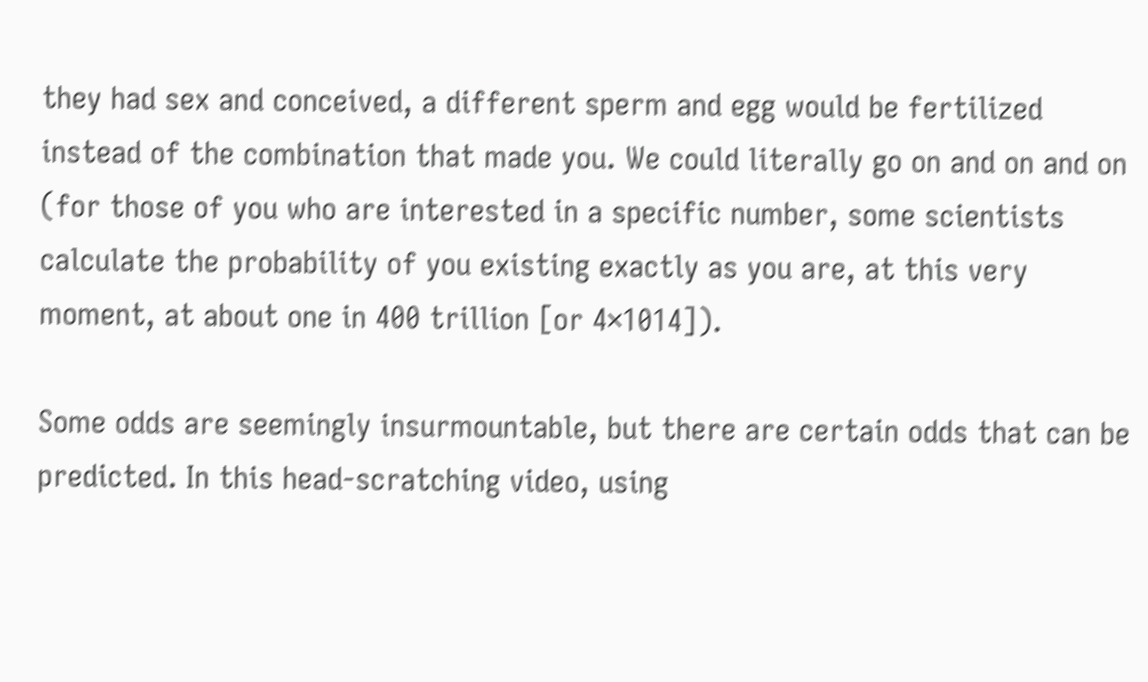they had sex and conceived, a different sperm and egg would be fertilized instead of the combination that made you. We could literally go on and on and on (for those of you who are interested in a specific number, some scientists calculate the probability of you existing exactly as you are, at this very moment, at about one in 400 trillion [or 4×1014]).

Some odds are seemingly insurmountable, but there are certain odds that can be predicted. In this head-scratching video, using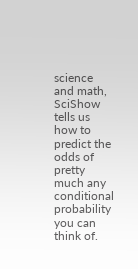science and math, SciShow tells us how to predict the odds of pretty much any conditional probability you can think of.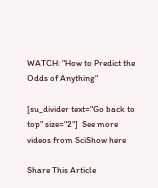WATCH: "How to Predict the Odds of Anything"

[su_divider text="Go back to top" size="2"]  See more videos from SciShow here

Share This Article